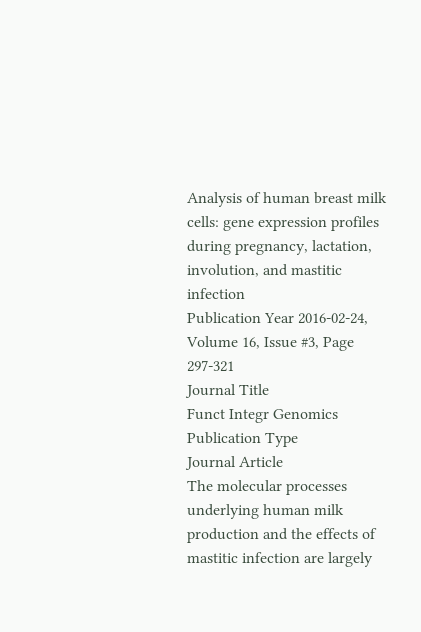Analysis of human breast milk cells: gene expression profiles during pregnancy, lactation, involution, and mastitic infection
Publication Year 2016-02-24, Volume 16, Issue #3, Page 297-321
Journal Title
Funct Integr Genomics
Publication Type
Journal Article
The molecular processes underlying human milk production and the effects of mastitic infection are largely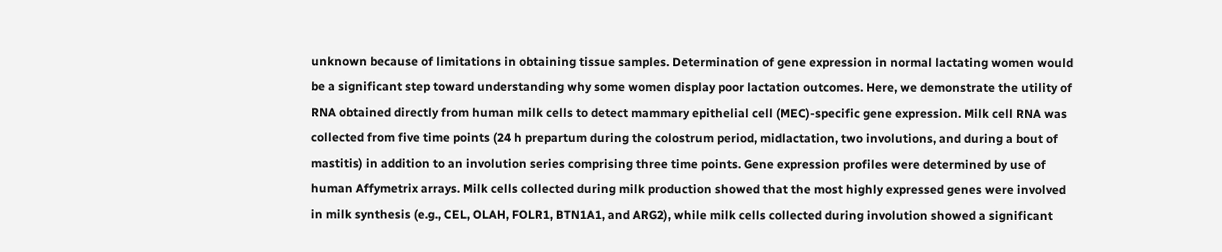unknown because of limitations in obtaining tissue samples. Determination of gene expression in normal lactating women would be a significant step toward understanding why some women display poor lactation outcomes. Here, we demonstrate the utility of RNA obtained directly from human milk cells to detect mammary epithelial cell (MEC)-specific gene expression. Milk cell RNA was collected from five time points (24 h prepartum during the colostrum period, midlactation, two involutions, and during a bout of mastitis) in addition to an involution series comprising three time points. Gene expression profiles were determined by use of human Affymetrix arrays. Milk cells collected during milk production showed that the most highly expressed genes were involved in milk synthesis (e.g., CEL, OLAH, FOLR1, BTN1A1, and ARG2), while milk cells collected during involution showed a significant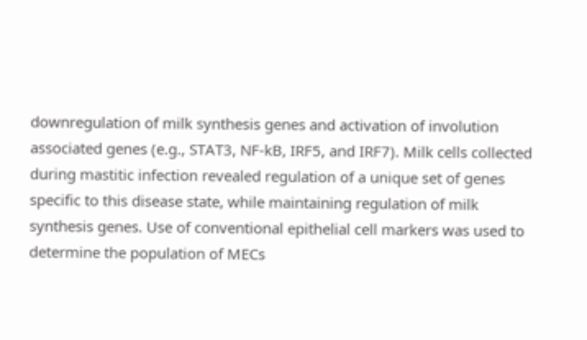downregulation of milk synthesis genes and activation of involution associated genes (e.g., STAT3, NF-kB, IRF5, and IRF7). Milk cells collected during mastitic infection revealed regulation of a unique set of genes specific to this disease state, while maintaining regulation of milk synthesis genes. Use of conventional epithelial cell markers was used to determine the population of MECs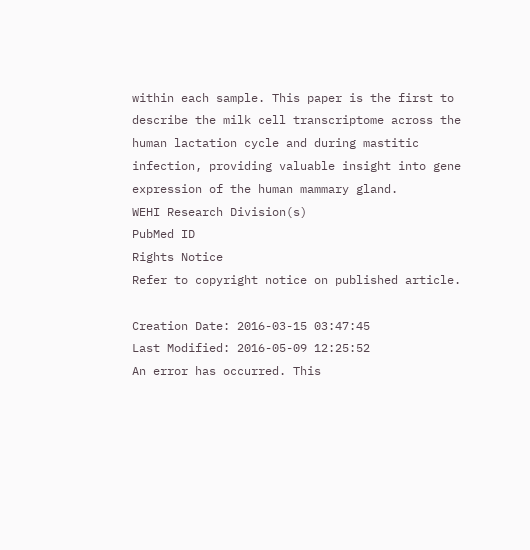within each sample. This paper is the first to describe the milk cell transcriptome across the human lactation cycle and during mastitic infection, providing valuable insight into gene expression of the human mammary gland.
WEHI Research Division(s)
PubMed ID
Rights Notice
Refer to copyright notice on published article.

Creation Date: 2016-03-15 03:47:45
Last Modified: 2016-05-09 12:25:52
An error has occurred. This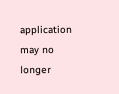application may no longer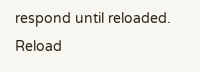respond until reloaded. Reload